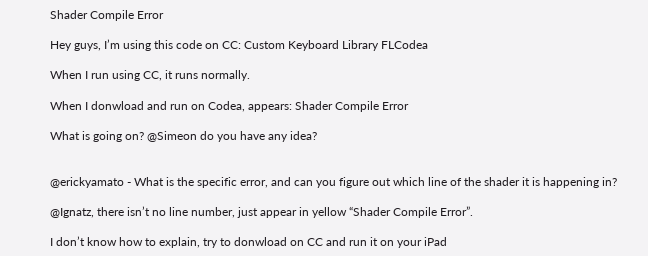Shader Compile Error

Hey guys, I’m using this code on CC: Custom Keyboard Library FLCodea

When I run using CC, it runs normally.

When I donwload and run on Codea, appears: Shader Compile Error

What is going on? @Simeon do you have any idea?


@erickyamato - What is the specific error, and can you figure out which line of the shader it is happening in?

@Ignatz, there isn’t no line number, just appear in yellow “Shader Compile Error”.

I don’t know how to explain, try to donwload on CC and run it on your iPad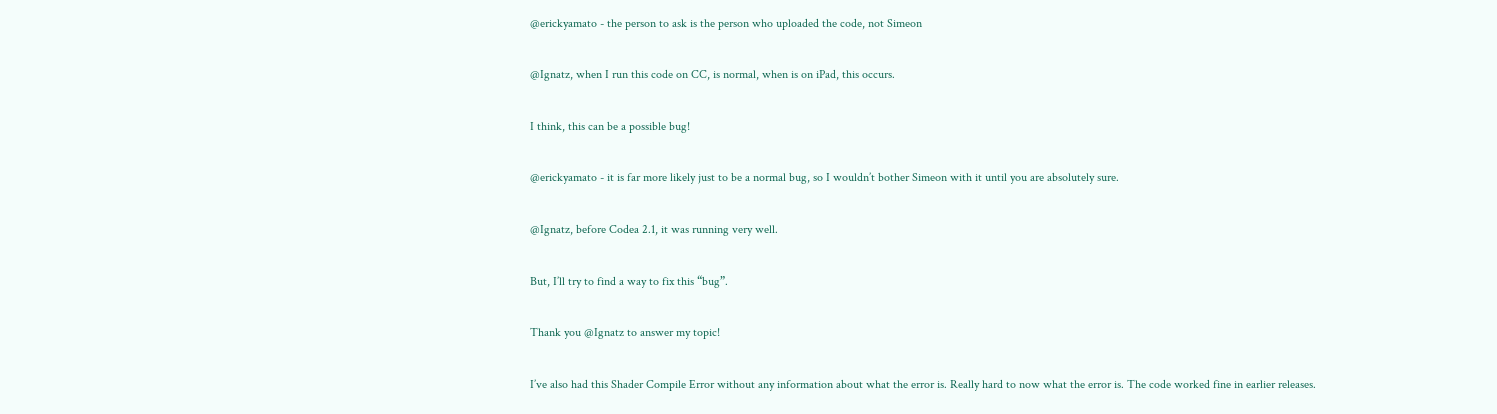@erickyamato - the person to ask is the person who uploaded the code, not Simeon

@Ignatz, when I run this code on CC, is normal, when is on iPad, this occurs.

I think, this can be a possible bug!

@erickyamato - it is far more likely just to be a normal bug, so I wouldn’t bother Simeon with it until you are absolutely sure.

@Ignatz, before Codea 2.1, it was running very well.

But, I’ll try to find a way to fix this “bug”.

Thank you @Ignatz to answer my topic!

I’ve also had this Shader Compile Error without any information about what the error is. Really hard to now what the error is. The code worked fine in earlier releases.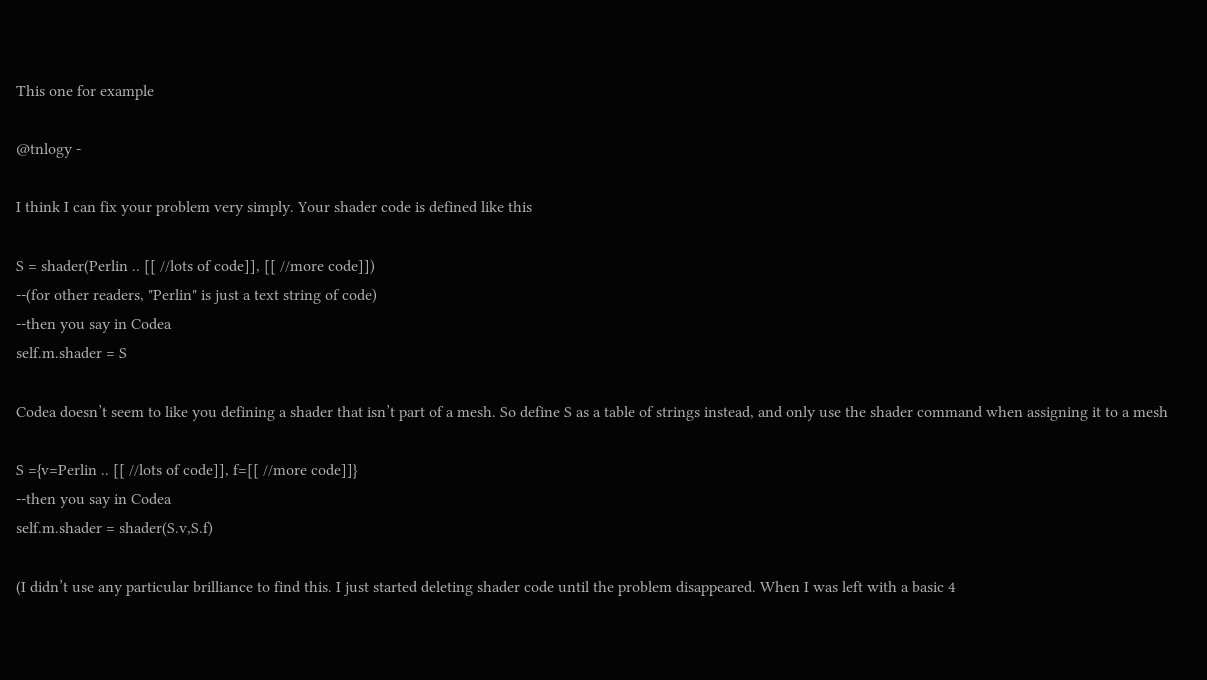This one for example

@tnlogy -

I think I can fix your problem very simply. Your shader code is defined like this

S = shader(Perlin .. [[ //lots of code]], [[ //more code]])
--(for other readers, "Perlin" is just a text string of code)
--then you say in Codea
self.m.shader = S

Codea doesn’t seem to like you defining a shader that isn’t part of a mesh. So define S as a table of strings instead, and only use the shader command when assigning it to a mesh

S ={v=Perlin .. [[ //lots of code]], f=[[ //more code]]}
--then you say in Codea
self.m.shader = shader(S.v,S.f)

(I didn’t use any particular brilliance to find this. I just started deleting shader code until the problem disappeared. When I was left with a basic 4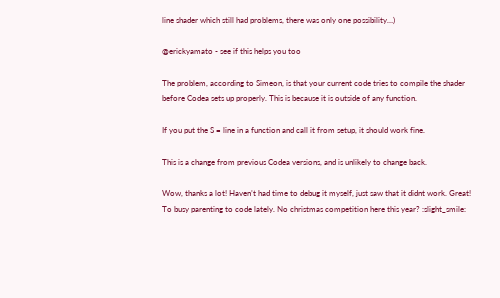line shader which still had problems, there was only one possibility…)

@erickyamato - see if this helps you too

The problem, according to Simeon, is that your current code tries to compile the shader before Codea sets up properly. This is because it is outside of any function.

If you put the S = line in a function and call it from setup, it should work fine.

This is a change from previous Codea versions, and is unlikely to change back.

Wow, thanks a lot! Haven’t had time to debug it myself, just saw that it didnt work. Great! To busy parenting to code lately. No christmas competition here this year? :slight_smile: